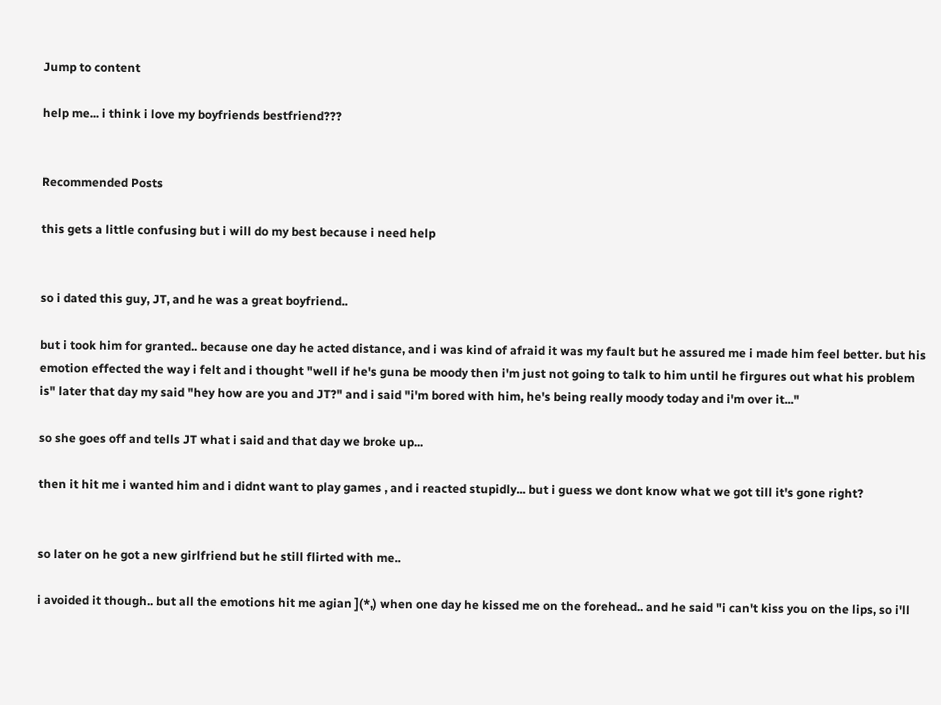Jump to content

help me... i think i love my boyfriends bestfriend???


Recommended Posts

this gets a little confusing but i will do my best because i need help


so i dated this guy, JT, and he was a great boyfriend..

but i took him for granted.. because one day he acted distance, and i was kind of afraid it was my fault but he assured me i made him feel better. but his emotion effected the way i felt and i thought "well if he's guna be moody then i'm just not going to talk to him until he firgures out what his problem is" later that day my said "hey how are you and JT?" and i said "i'm bored with him, he's being really moody today and i'm over it..."

so she goes off and tells JT what i said and that day we broke up...

then it hit me i wanted him and i didnt want to play games , and i reacted stupidly... but i guess we dont know what we got till it's gone right?


so later on he got a new girlfriend but he still flirted with me..

i avoided it though.. but all the emotions hit me agian ](*,) when one day he kissed me on the forehead.. and he said "i can't kiss you on the lips, so i'll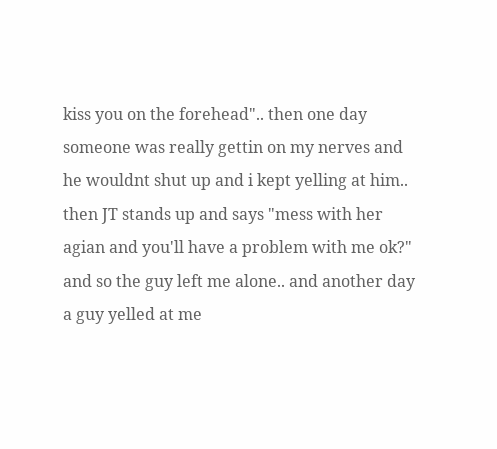kiss you on the forehead".. then one day someone was really gettin on my nerves and he wouldnt shut up and i kept yelling at him.. then JT stands up and says "mess with her agian and you'll have a problem with me ok?" and so the guy left me alone.. and another day a guy yelled at me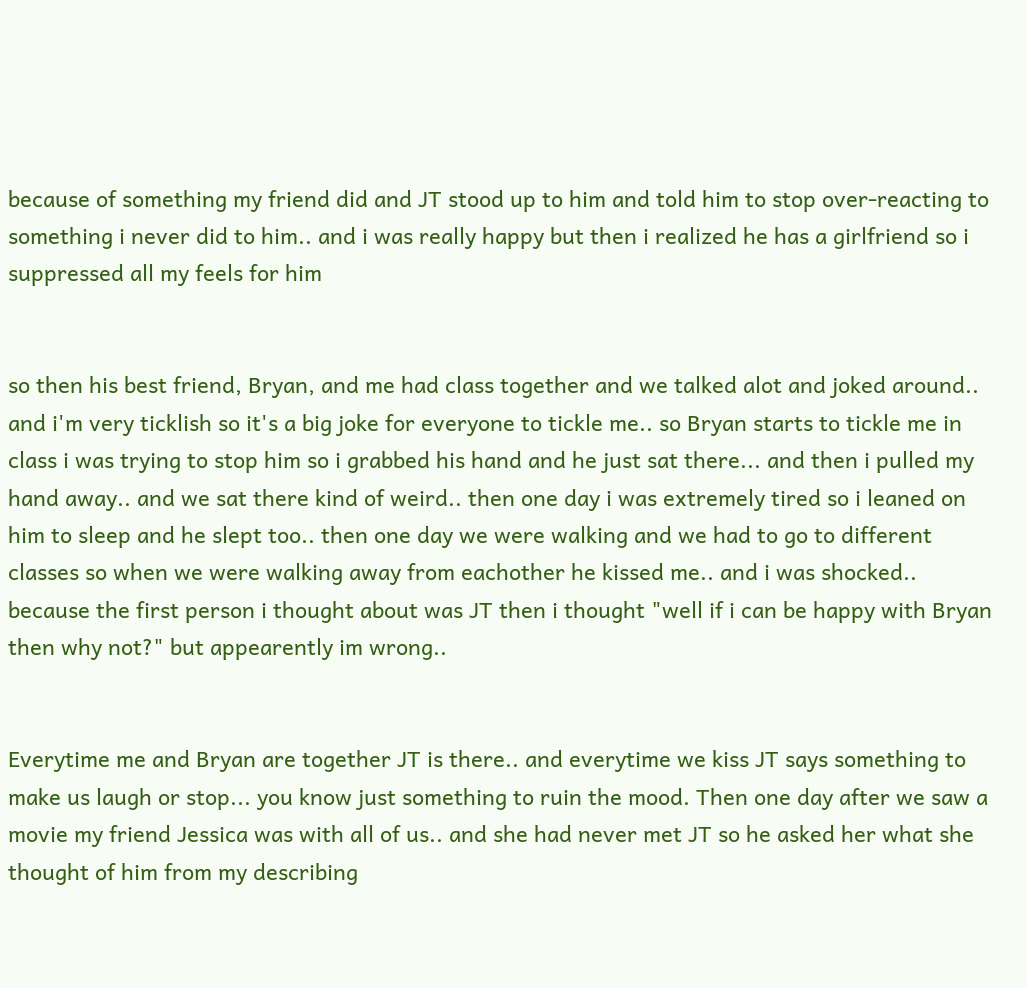because of something my friend did and JT stood up to him and told him to stop over-reacting to something i never did to him.. and i was really happy but then i realized he has a girlfriend so i suppressed all my feels for him


so then his best friend, Bryan, and me had class together and we talked alot and joked around.. and i'm very ticklish so it's a big joke for everyone to tickle me.. so Bryan starts to tickle me in class i was trying to stop him so i grabbed his hand and he just sat there... and then i pulled my hand away.. and we sat there kind of weird.. then one day i was extremely tired so i leaned on him to sleep and he slept too.. then one day we were walking and we had to go to different classes so when we were walking away from eachother he kissed me.. and i was shocked.. because the first person i thought about was JT then i thought "well if i can be happy with Bryan then why not?" but appearently im wrong..


Everytime me and Bryan are together JT is there.. and everytime we kiss JT says something to make us laugh or stop... you know just something to ruin the mood. Then one day after we saw a movie my friend Jessica was with all of us.. and she had never met JT so he asked her what she thought of him from my describing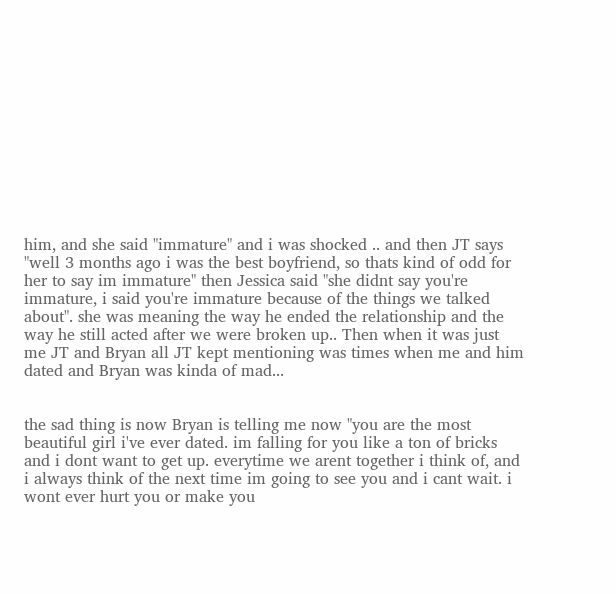him, and she said "immature" and i was shocked .. and then JT says "well 3 months ago i was the best boyfriend, so thats kind of odd for her to say im immature" then Jessica said "she didnt say you're immature, i said you're immature because of the things we talked about". she was meaning the way he ended the relationship and the way he still acted after we were broken up.. Then when it was just me JT and Bryan all JT kept mentioning was times when me and him dated and Bryan was kinda of mad...


the sad thing is now Bryan is telling me now "you are the most beautiful girl i've ever dated. im falling for you like a ton of bricks and i dont want to get up. everytime we arent together i think of, and i always think of the next time im going to see you and i cant wait. i wont ever hurt you or make you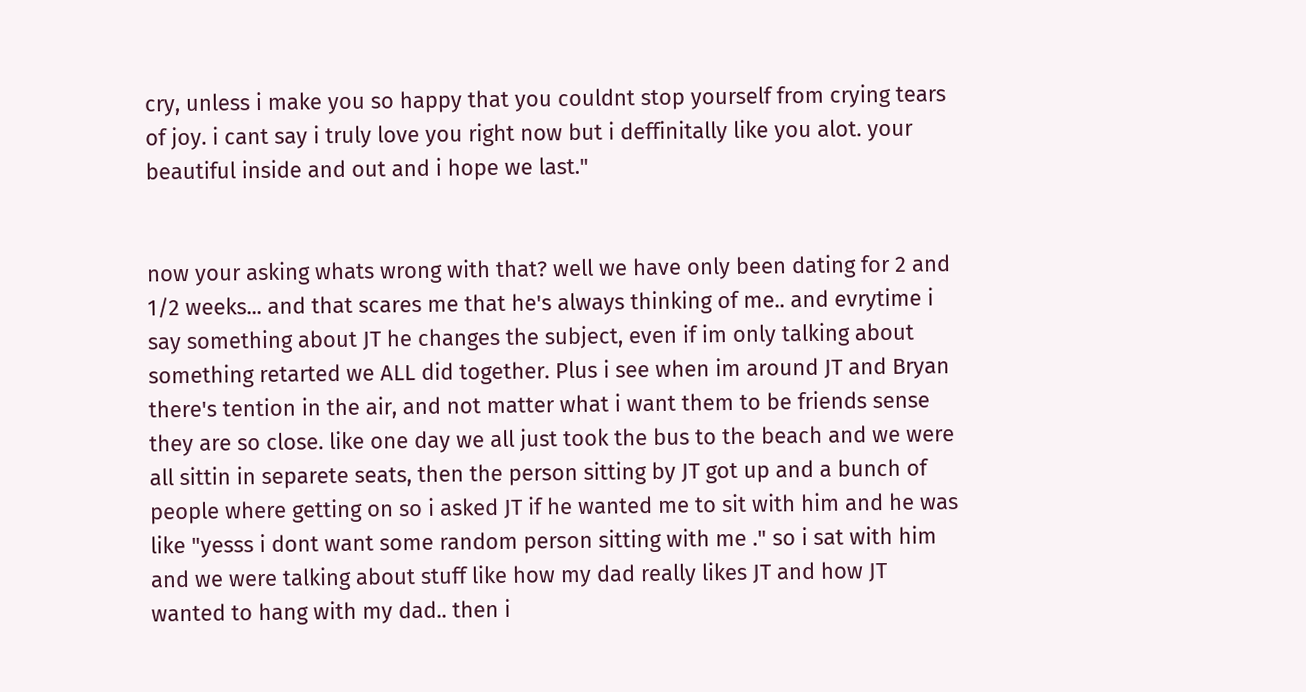cry, unless i make you so happy that you couldnt stop yourself from crying tears of joy. i cant say i truly love you right now but i deffinitally like you alot. your beautiful inside and out and i hope we last."


now your asking whats wrong with that? well we have only been dating for 2 and 1/2 weeks... and that scares me that he's always thinking of me.. and evrytime i say something about JT he changes the subject, even if im only talking about something retarted we ALL did together. Plus i see when im around JT and Bryan there's tention in the air, and not matter what i want them to be friends sense they are so close. like one day we all just took the bus to the beach and we were all sittin in separete seats, then the person sitting by JT got up and a bunch of people where getting on so i asked JT if he wanted me to sit with him and he was like "yesss i dont want some random person sitting with me ." so i sat with him and we were talking about stuff like how my dad really likes JT and how JT wanted to hang with my dad.. then i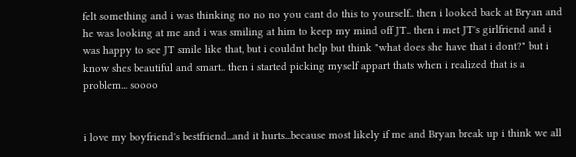felt something and i was thinking no no no you cant do this to yourself.. then i looked back at Bryan and he was looking at me and i was smiling at him to keep my mind off JT.. then i met JT's girlfriend and i was happy to see JT smile like that, but i couldnt help but think "what does she have that i dont?" but i know shes beautiful and smart.. then i started picking myself appart thats when i realized that is a problem... soooo


i love my boyfriend's bestfriend...and it hurts...because most likely if me and Bryan break up i think we all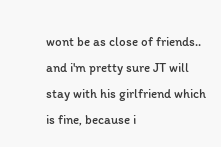wont be as close of friends.. and i'm pretty sure JT will stay with his girlfriend which is fine, because i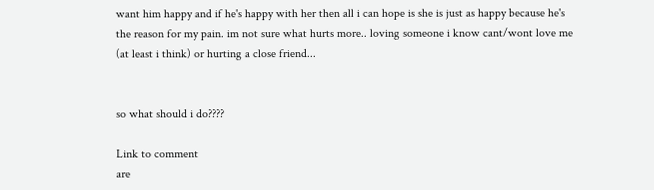want him happy and if he's happy with her then all i can hope is she is just as happy because he's the reason for my pain. im not sure what hurts more.. loving someone i know cant/wont love me (at least i think) or hurting a close friend...


so what should i do????

Link to comment
are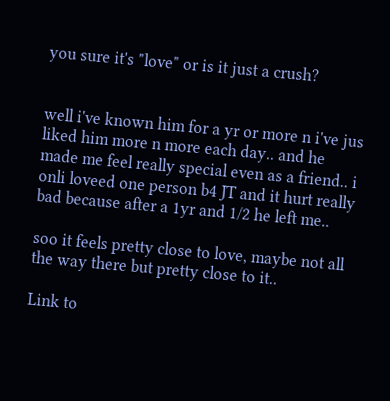you sure it's "love" or is it just a crush?


well i've known him for a yr or more n i've jus liked him more n more each day.. and he made me feel really special even as a friend.. i onli loveed one person b4 JT and it hurt really bad because after a 1yr and 1/2 he left me..

soo it feels pretty close to love, maybe not all the way there but pretty close to it..

Link to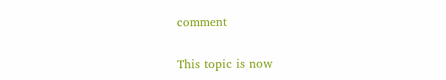comment


This topic is now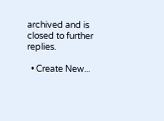archived and is closed to further replies.

  • Create New...